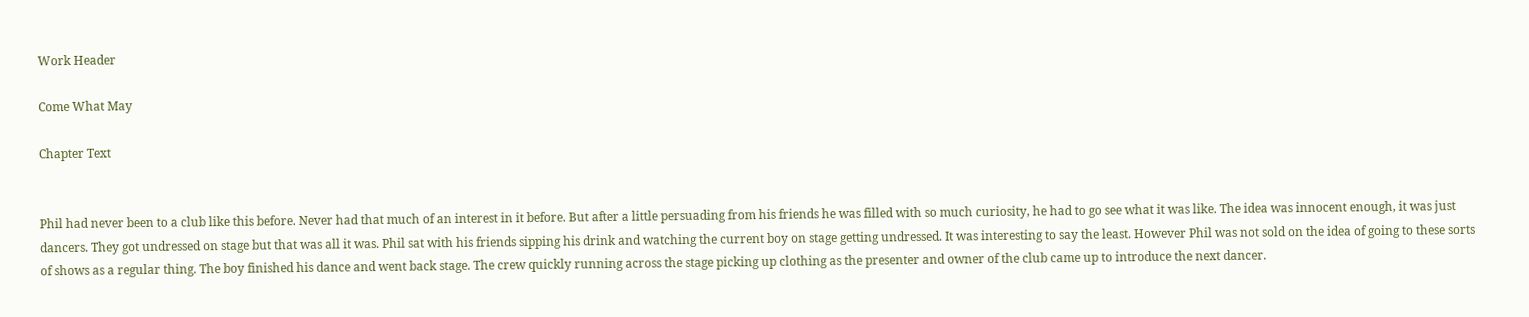Work Header

Come What May

Chapter Text


Phil had never been to a club like this before. Never had that much of an interest in it before. But after a little persuading from his friends he was filled with so much curiosity, he had to go see what it was like. The idea was innocent enough, it was just dancers. They got undressed on stage but that was all it was. Phil sat with his friends sipping his drink and watching the current boy on stage getting undressed. It was interesting to say the least. However Phil was not sold on the idea of going to these sorts of shows as a regular thing. The boy finished his dance and went back stage. The crew quickly running across the stage picking up clothing as the presenter and owner of the club came up to introduce the next dancer.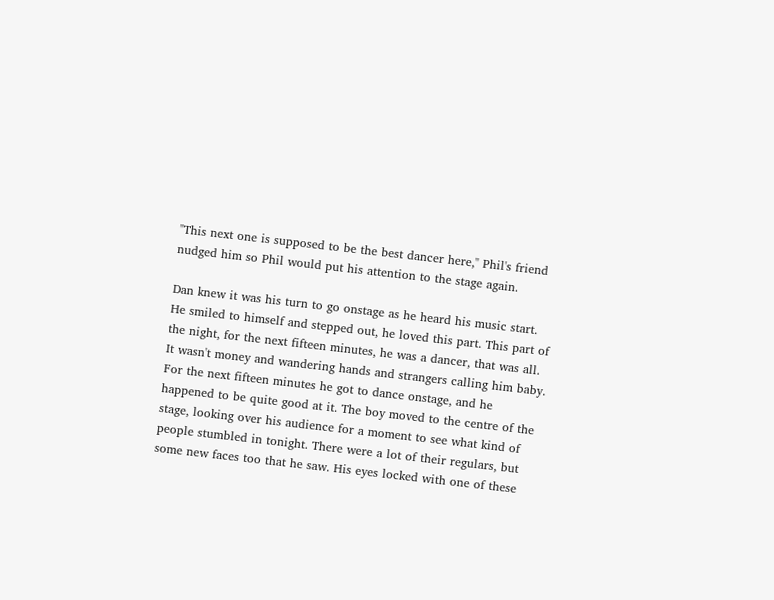"This next one is supposed to be the best dancer here," Phil's friend nudged him so Phil would put his attention to the stage again.

Dan knew it was his turn to go onstage as he heard his music start.  He smiled to himself and stepped out, he loved this part. This part of the night, for the next fifteen minutes, he was a dancer, that was all. It wasn't money and wandering hands and strangers calling him baby. For the next fifteen minutes he got to dance onstage, and he happened to be quite good at it. The boy moved to the centre of the stage, looking over his audience for a moment to see what kind of people stumbled in tonight. There were a lot of their regulars, but some new faces too that he saw. His eyes locked with one of these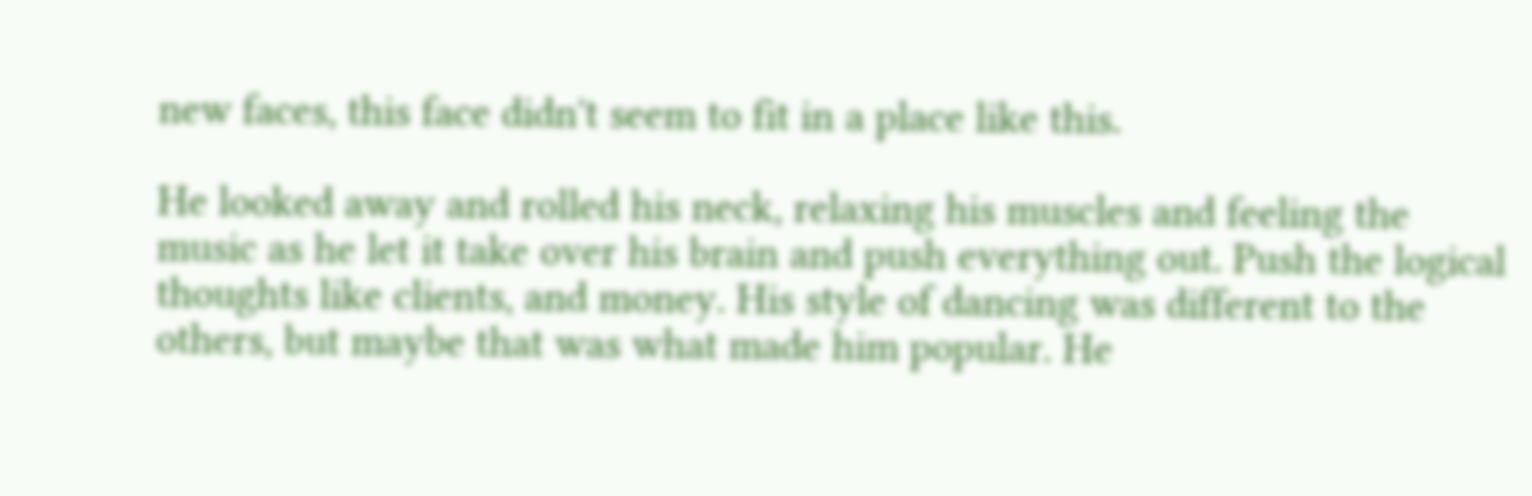new faces, this face didn't seem to fit in a place like this.

He looked away and rolled his neck, relaxing his muscles and feeling the music as he let it take over his brain and push everything out. Push the logical thoughts like clients, and money. His style of dancing was different to the others, but maybe that was what made him popular. He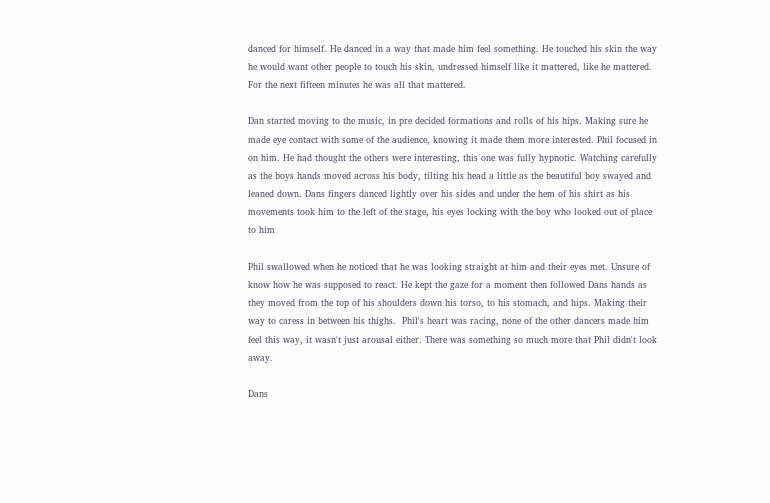danced for himself. He danced in a way that made him feel something. He touched his skin the way he would want other people to touch his skin, undressed himself like it mattered, like he mattered. For the next fifteen minutes he was all that mattered.

Dan started moving to the music, in pre decided formations and rolls of his hips. Making sure he made eye contact with some of the audience, knowing it made them more interested. Phil focused in on him. He had thought the others were interesting, this one was fully hypnotic. Watching carefully as the boys hands moved across his body, tilting his head a little as the beautiful boy swayed and leaned down. Dans fingers danced lightly over his sides and under the hem of his shirt as his movements took him to the left of the stage, his eyes locking with the boy who looked out of place to him

Phil swallowed when he noticed that he was looking straight at him and their eyes met. Unsure of know how he was supposed to react. He kept the gaze for a moment then followed Dans hands as they moved from the top of his shoulders down his torso, to his stomach, and hips. Making their way to caress in between his thighs.  Phil's heart was racing, none of the other dancers made him feel this way, it wasn't just arousal either. There was something so much more that Phil didn't look away.

Dans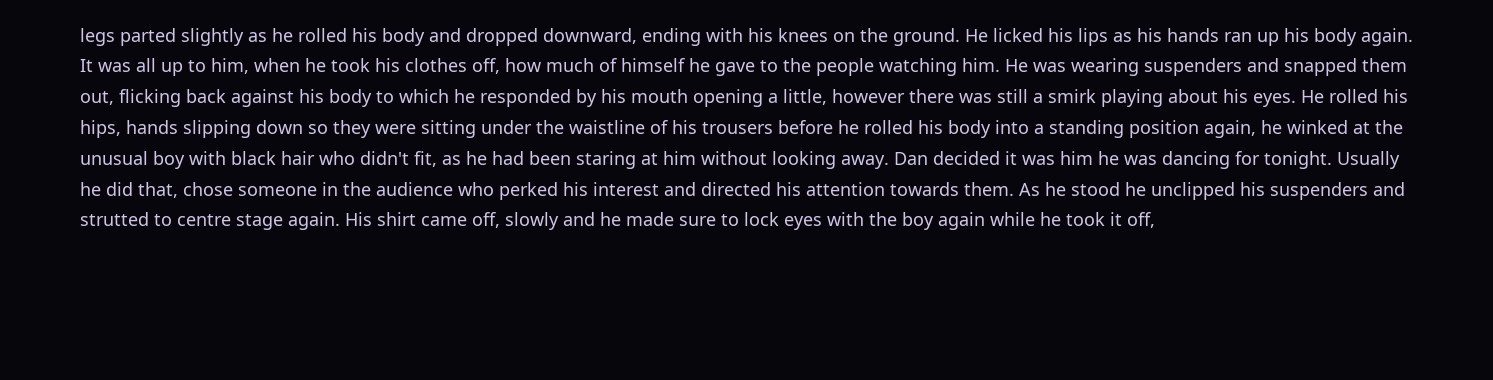legs parted slightly as he rolled his body and dropped downward, ending with his knees on the ground. He licked his lips as his hands ran up his body again. It was all up to him, when he took his clothes off, how much of himself he gave to the people watching him. He was wearing suspenders and snapped them out, flicking back against his body to which he responded by his mouth opening a little, however there was still a smirk playing about his eyes. He rolled his hips, hands slipping down so they were sitting under the waistline of his trousers before he rolled his body into a standing position again, he winked at the unusual boy with black hair who didn't fit, as he had been staring at him without looking away. Dan decided it was him he was dancing for tonight. Usually he did that, chose someone in the audience who perked his interest and directed his attention towards them. As he stood he unclipped his suspenders and strutted to centre stage again. His shirt came off, slowly and he made sure to lock eyes with the boy again while he took it off,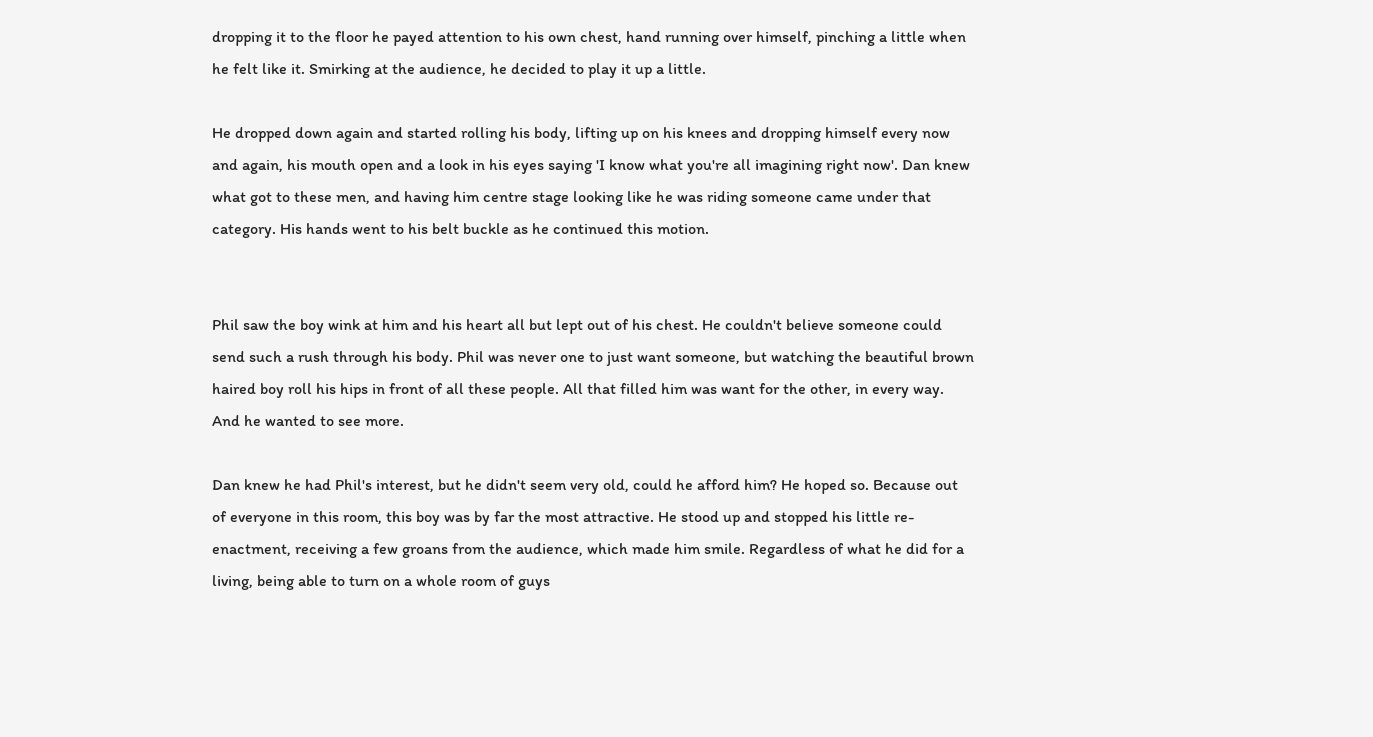dropping it to the floor he payed attention to his own chest, hand running over himself, pinching a little when he felt like it. Smirking at the audience, he decided to play it up a little.

He dropped down again and started rolling his body, lifting up on his knees and dropping himself every now and again, his mouth open and a look in his eyes saying 'I know what you're all imagining right now'. Dan knew what got to these men, and having him centre stage looking like he was riding someone came under that category. His hands went to his belt buckle as he continued this motion.


Phil saw the boy wink at him and his heart all but lept out of his chest. He couldn't believe someone could send such a rush through his body. Phil was never one to just want someone, but watching the beautiful brown haired boy roll his hips in front of all these people. All that filled him was want for the other, in every way. And he wanted to see more.

Dan knew he had Phil's interest, but he didn't seem very old, could he afford him? He hoped so. Because out of everyone in this room, this boy was by far the most attractive. He stood up and stopped his little re-enactment, receiving a few groans from the audience, which made him smile. Regardless of what he did for a living, being able to turn on a whole room of guys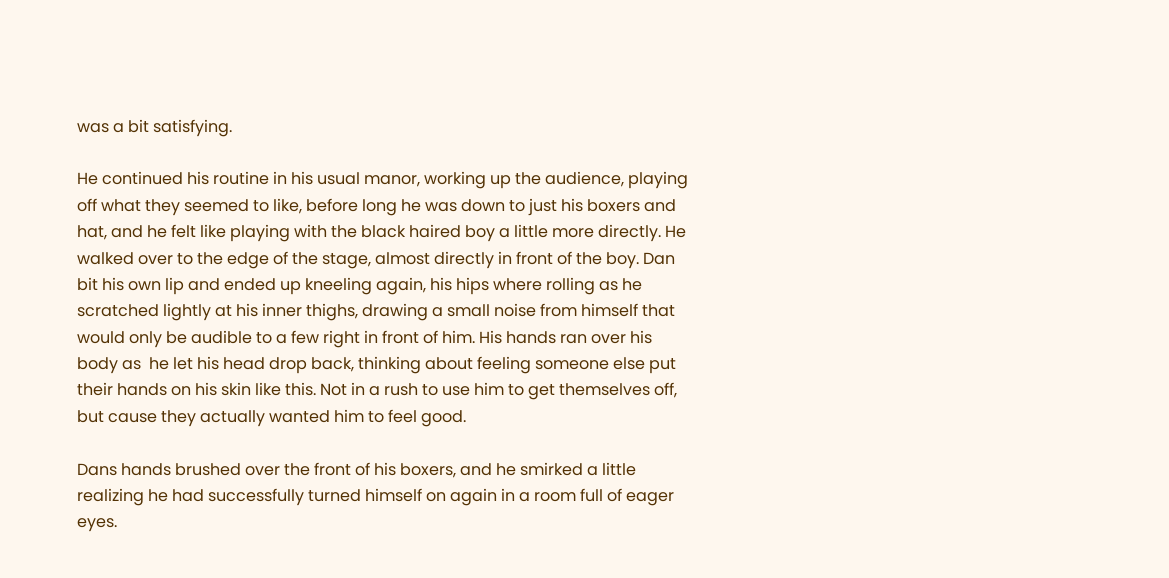was a bit satisfying.

He continued his routine in his usual manor, working up the audience, playing off what they seemed to like, before long he was down to just his boxers and hat, and he felt like playing with the black haired boy a little more directly. He walked over to the edge of the stage, almost directly in front of the boy. Dan bit his own lip and ended up kneeling again, his hips where rolling as he scratched lightly at his inner thighs, drawing a small noise from himself that would only be audible to a few right in front of him. His hands ran over his body as  he let his head drop back, thinking about feeling someone else put their hands on his skin like this. Not in a rush to use him to get themselves off, but cause they actually wanted him to feel good.

Dans hands brushed over the front of his boxers, and he smirked a little realizing he had successfully turned himself on again in a room full of eager eyes.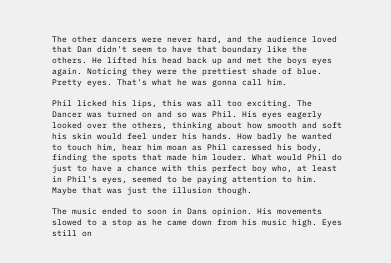The other dancers were never hard, and the audience loved that Dan didn't seem to have that boundary like the others. He lifted his head back up and met the boys eyes again. Noticing they were the prettiest shade of blue. Pretty eyes. That's what he was gonna call him.

Phil licked his lips, this was all too exciting. The Dancer was turned on and so was Phil. His eyes eagerly looked over the others, thinking about how smooth and soft his skin would feel under his hands. How badly he wanted to touch him, hear him moan as Phil caressed his body, finding the spots that made him louder. What would Phil do just to have a chance with this perfect boy who, at least in Phil's eyes, seemed to be paying attention to him. Maybe that was just the illusion though.

The music ended to soon in Dans opinion. His movements slowed to a stop as he came down from his music high. Eyes still on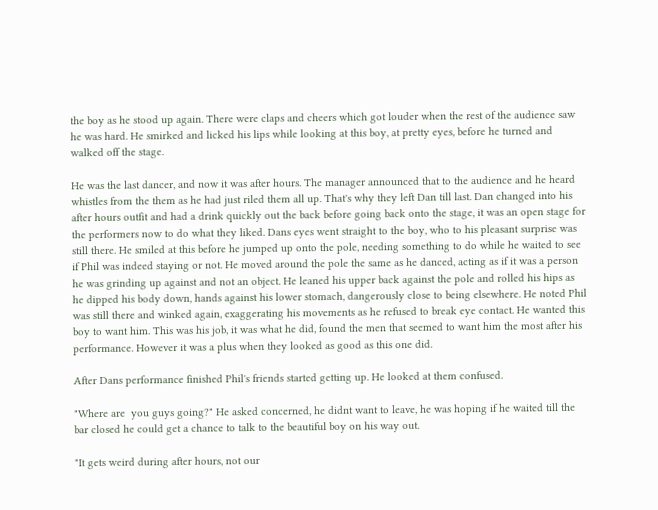the boy as he stood up again. There were claps and cheers which got louder when the rest of the audience saw he was hard. He smirked and licked his lips while looking at this boy, at pretty eyes, before he turned and walked off the stage.

He was the last dancer, and now it was after hours. The manager announced that to the audience and he heard whistles from the them as he had just riled them all up. That's why they left Dan till last. Dan changed into his after hours outfit and had a drink quickly out the back before going back onto the stage, it was an open stage for the performers now to do what they liked. Dans eyes went straight to the boy, who to his pleasant surprise was still there. He smiled at this before he jumped up onto the pole, needing something to do while he waited to see if Phil was indeed staying or not. He moved around the pole the same as he danced, acting as if it was a person he was grinding up against and not an object. He leaned his upper back against the pole and rolled his hips as he dipped his body down, hands against his lower stomach, dangerously close to being elsewhere. He noted Phil was still there and winked again, exaggerating his movements as he refused to break eye contact. He wanted this boy to want him. This was his job, it was what he did, found the men that seemed to want him the most after his performance. However it was a plus when they looked as good as this one did.

After Dans performance finished Phil's friends started getting up. He looked at them confused.

"Where are  you guys going?" He asked concerned, he didnt want to leave, he was hoping if he waited till the bar closed he could get a chance to talk to the beautiful boy on his way out.

"It gets weird during after hours, not our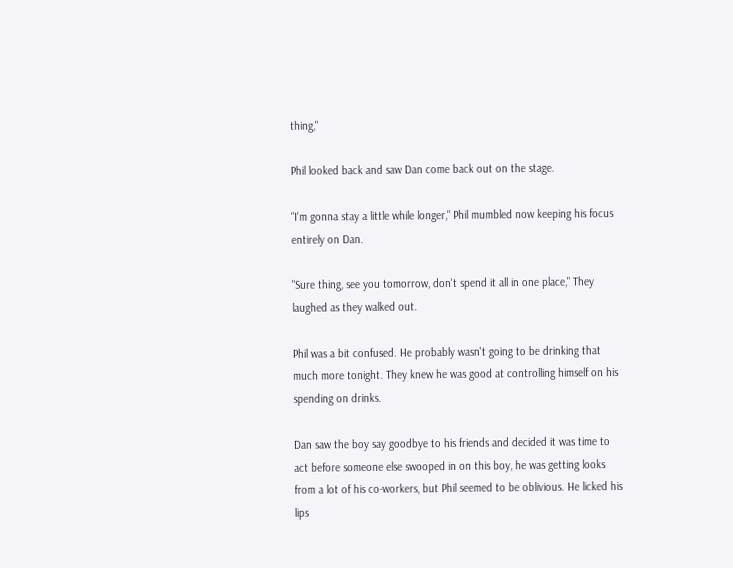thing,"

Phil looked back and saw Dan come back out on the stage.

"I'm gonna stay a little while longer," Phil mumbled now keeping his focus entirely on Dan.

"Sure thing, see you tomorrow, don't spend it all in one place," They laughed as they walked out.

Phil was a bit confused. He probably wasn't going to be drinking that much more tonight. They knew he was good at controlling himself on his spending on drinks.

Dan saw the boy say goodbye to his friends and decided it was time to act before someone else swooped in on this boy, he was getting looks from a lot of his co-workers, but Phil seemed to be oblivious. He licked his lips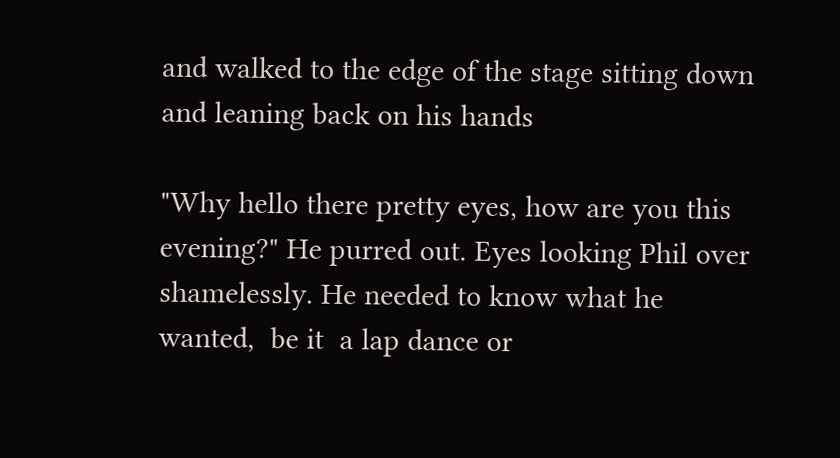and walked to the edge of the stage sitting down and leaning back on his hands

"Why hello there pretty eyes, how are you this evening?" He purred out. Eyes looking Phil over shamelessly. He needed to know what he wanted,  be it  a lap dance or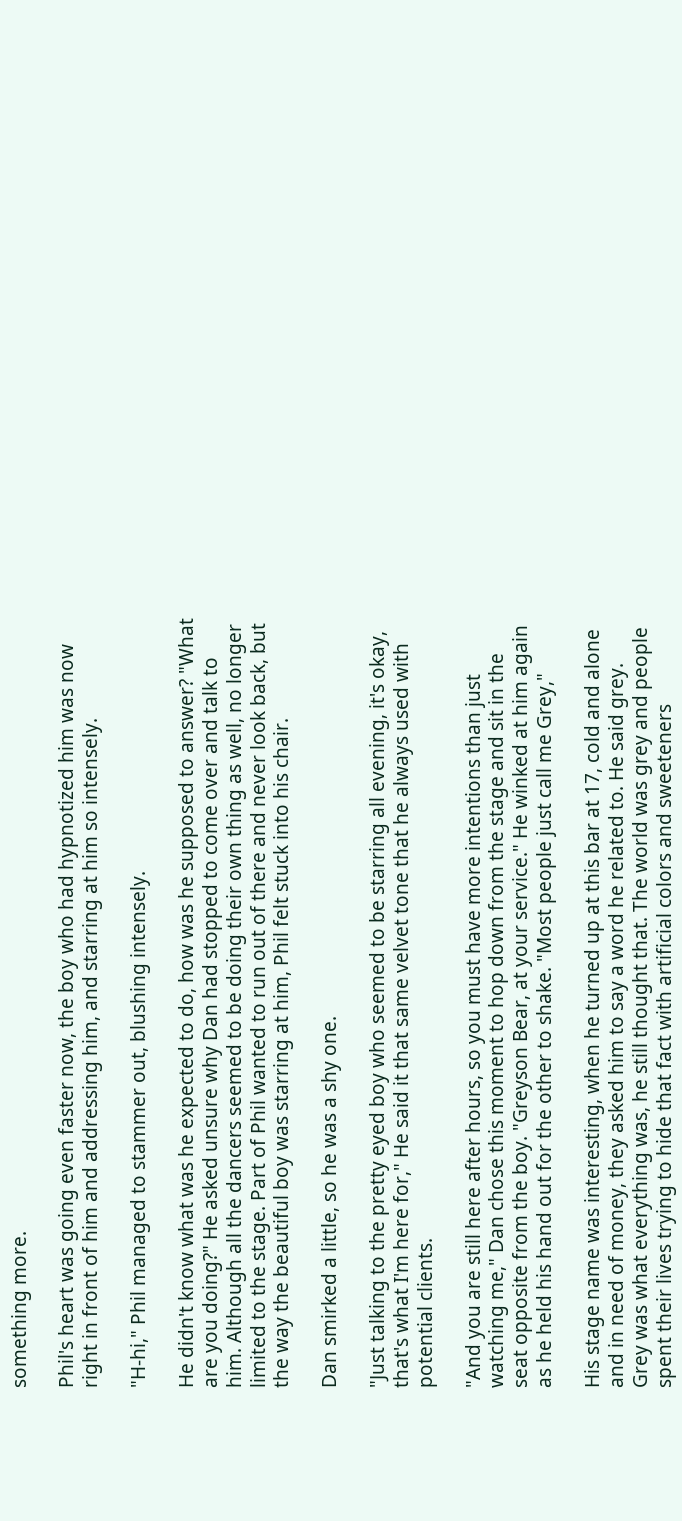something more.

Phil's heart was going even faster now, the boy who had hypnotized him was now right in front of him and addressing him, and starring at him so intensely.

"H-hi," Phil managed to stammer out, blushing intensely.

He didn't know what was he expected to do, how was he supposed to answer? "What are you doing?" He asked unsure why Dan had stopped to come over and talk to him. Although all the dancers seemed to be doing their own thing as well, no longer limited to the stage. Part of Phil wanted to run out of there and never look back, but the way the beautiful boy was starring at him, Phil felt stuck into his chair.

Dan smirked a little, so he was a shy one.

"Just talking to the pretty eyed boy who seemed to be starring all evening, it's okay, that's what I'm here for," He said it that same velvet tone that he always used with potential clients.

"And you are still here after hours, so you must have more intentions than just watching me," Dan chose this moment to hop down from the stage and sit in the seat opposite from the boy. "Greyson Bear, at your service." He winked at him again as he held his hand out for the other to shake. "Most people just call me Grey,"

His stage name was interesting, when he turned up at this bar at 17, cold and alone and in need of money, they asked him to say a word he related to. He said grey. Grey was what everything was, he still thought that. The world was grey and people spent their lives trying to hide that fact with artificial colors and sweeteners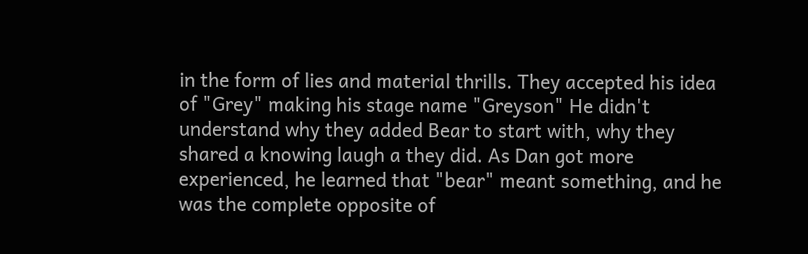in the form of lies and material thrills. They accepted his idea of "Grey" making his stage name "Greyson" He didn't understand why they added Bear to start with, why they shared a knowing laugh a they did. As Dan got more experienced, he learned that "bear" meant something, and he was the complete opposite of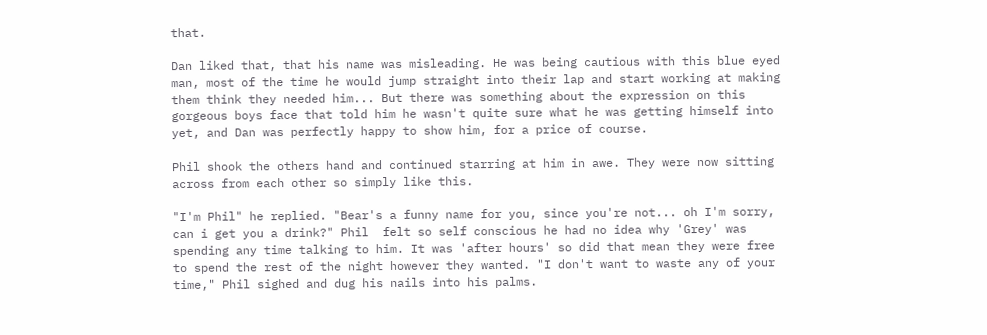that.

Dan liked that, that his name was misleading. He was being cautious with this blue eyed man, most of the time he would jump straight into their lap and start working at making them think they needed him... But there was something about the expression on this gorgeous boys face that told him he wasn't quite sure what he was getting himself into yet, and Dan was perfectly happy to show him, for a price of course.

Phil shook the others hand and continued starring at him in awe. They were now sitting across from each other so simply like this.

"I'm Phil" he replied. "Bear's a funny name for you, since you're not... oh I'm sorry, can i get you a drink?" Phil  felt so self conscious he had no idea why 'Grey' was spending any time talking to him. It was 'after hours' so did that mean they were free to spend the rest of the night however they wanted. "I don't want to waste any of your time," Phil sighed and dug his nails into his palms.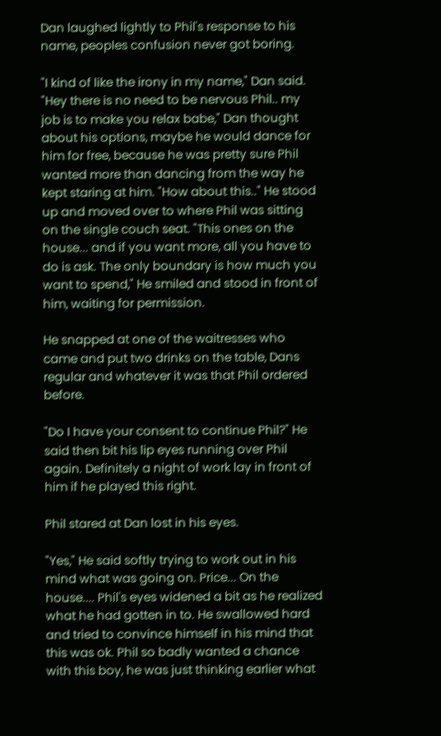Dan laughed lightly to Phil's response to his name, peoples confusion never got boring.

"I kind of like the irony in my name," Dan said. "Hey there is no need to be nervous Phil.. my job is to make you relax babe," Dan thought about his options, maybe he would dance for him for free, because he was pretty sure Phil wanted more than dancing from the way he kept staring at him. "How about this.." He stood up and moved over to where Phil was sitting on the single couch seat. "This ones on the house... and if you want more, all you have to do is ask. The only boundary is how much you want to spend," He smiled and stood in front of him, waiting for permission.

He snapped at one of the waitresses who came and put two drinks on the table, Dans regular and whatever it was that Phil ordered before.

"Do I have your consent to continue Phil?" He said then bit his lip eyes running over Phil again. Definitely a night of work lay in front of him if he played this right.

Phil stared at Dan lost in his eyes.

"Yes," He said softly trying to work out in his mind what was going on. Price... On the house.... Phil's eyes widened a bit as he realized what he had gotten in to. He swallowed hard and tried to convince himself in his mind that this was ok. Phil so badly wanted a chance with this boy, he was just thinking earlier what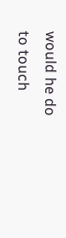would he do to touch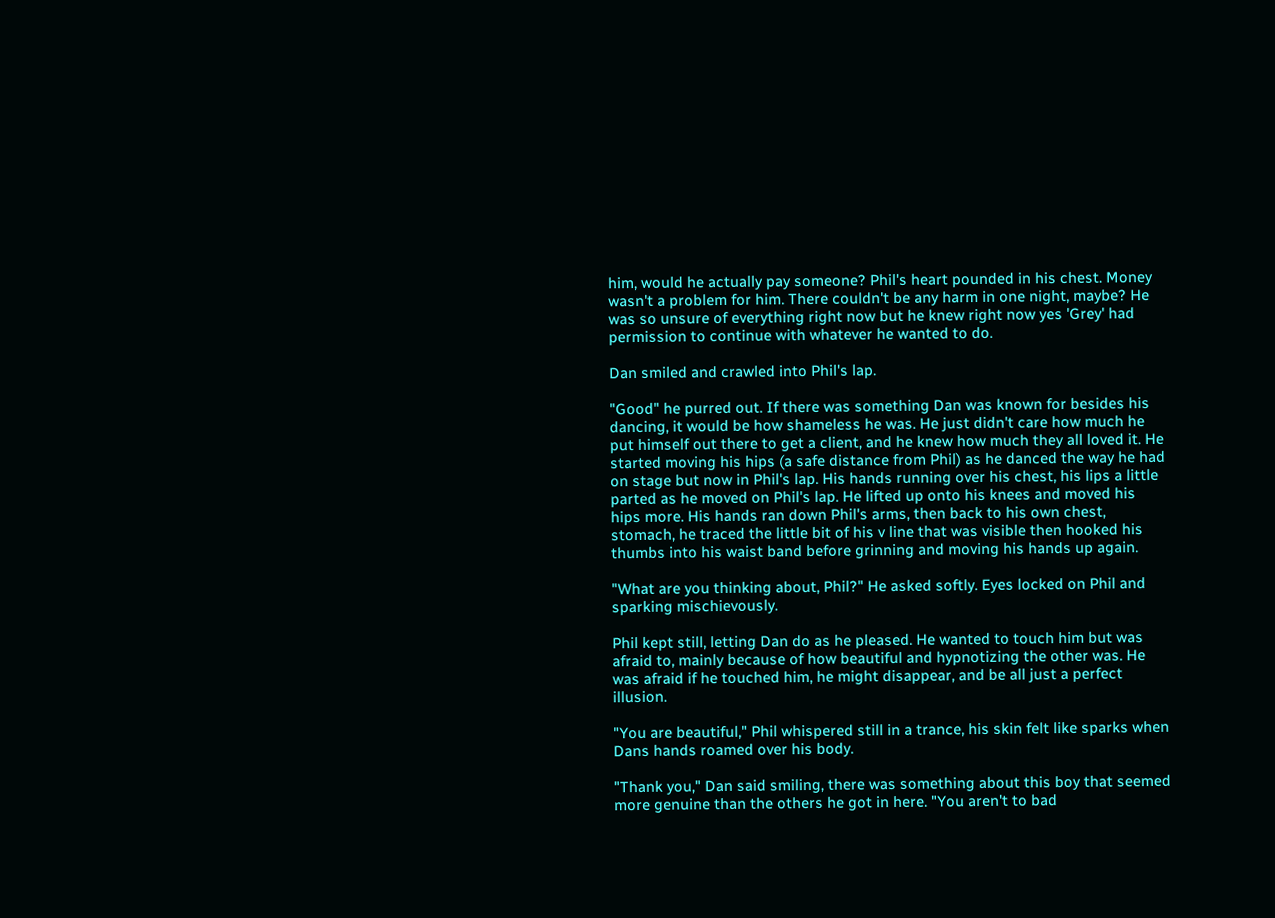him, would he actually pay someone? Phil's heart pounded in his chest. Money wasn't a problem for him. There couldn't be any harm in one night, maybe? He was so unsure of everything right now but he knew right now yes 'Grey' had permission to continue with whatever he wanted to do.

Dan smiled and crawled into Phil's lap.

"Good" he purred out. If there was something Dan was known for besides his dancing, it would be how shameless he was. He just didn't care how much he put himself out there to get a client, and he knew how much they all loved it. He started moving his hips (a safe distance from Phil) as he danced the way he had on stage but now in Phil's lap. His hands running over his chest, his lips a little parted as he moved on Phil's lap. He lifted up onto his knees and moved his hips more. His hands ran down Phil's arms, then back to his own chest, stomach, he traced the little bit of his v line that was visible then hooked his thumbs into his waist band before grinning and moving his hands up again.

"What are you thinking about, Phil?" He asked softly. Eyes locked on Phil and sparking mischievously.

Phil kept still, letting Dan do as he pleased. He wanted to touch him but was afraid to, mainly because of how beautiful and hypnotizing the other was. He was afraid if he touched him, he might disappear, and be all just a perfect illusion.

"You are beautiful," Phil whispered still in a trance, his skin felt like sparks when Dans hands roamed over his body.

"Thank you," Dan said smiling, there was something about this boy that seemed more genuine than the others he got in here. "You aren't to bad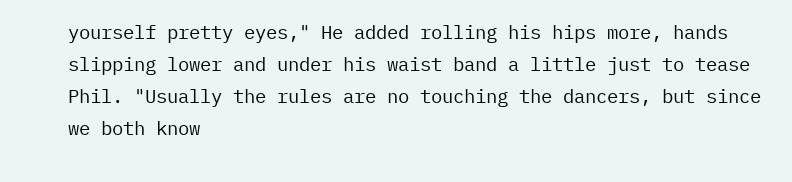yourself pretty eyes," He added rolling his hips more, hands slipping lower and under his waist band a little just to tease Phil. "Usually the rules are no touching the dancers, but since we both know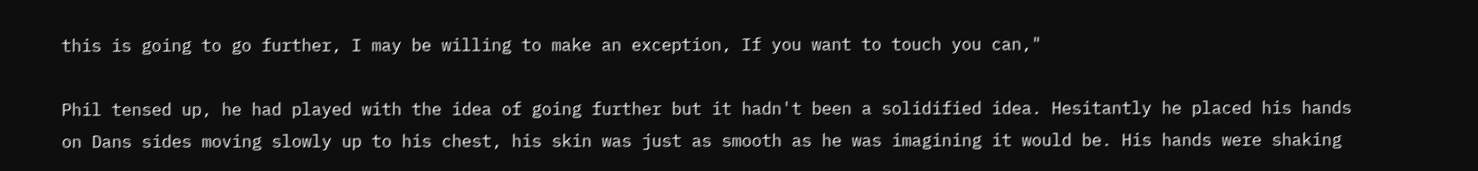this is going to go further, I may be willing to make an exception, If you want to touch you can,"

Phil tensed up, he had played with the idea of going further but it hadn't been a solidified idea. Hesitantly he placed his hands on Dans sides moving slowly up to his chest, his skin was just as smooth as he was imagining it would be. His hands were shaking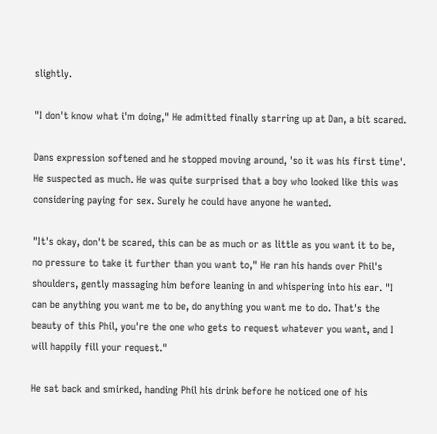slightly.

"I don't know what i'm doing," He admitted finally starring up at Dan, a bit scared.

Dans expression softened and he stopped moving around, 'so it was his first time'. He suspected as much. He was quite surprised that a boy who looked like this was considering paying for sex. Surely he could have anyone he wanted.

"It's okay, don't be scared, this can be as much or as little as you want it to be, no pressure to take it further than you want to," He ran his hands over Phil's shoulders, gently massaging him before leaning in and whispering into his ear. "I can be anything you want me to be, do anything you want me to do. That's the beauty of this Phil, you're the one who gets to request whatever you want, and I will happily fill your request."

He sat back and smirked, handing Phil his drink before he noticed one of his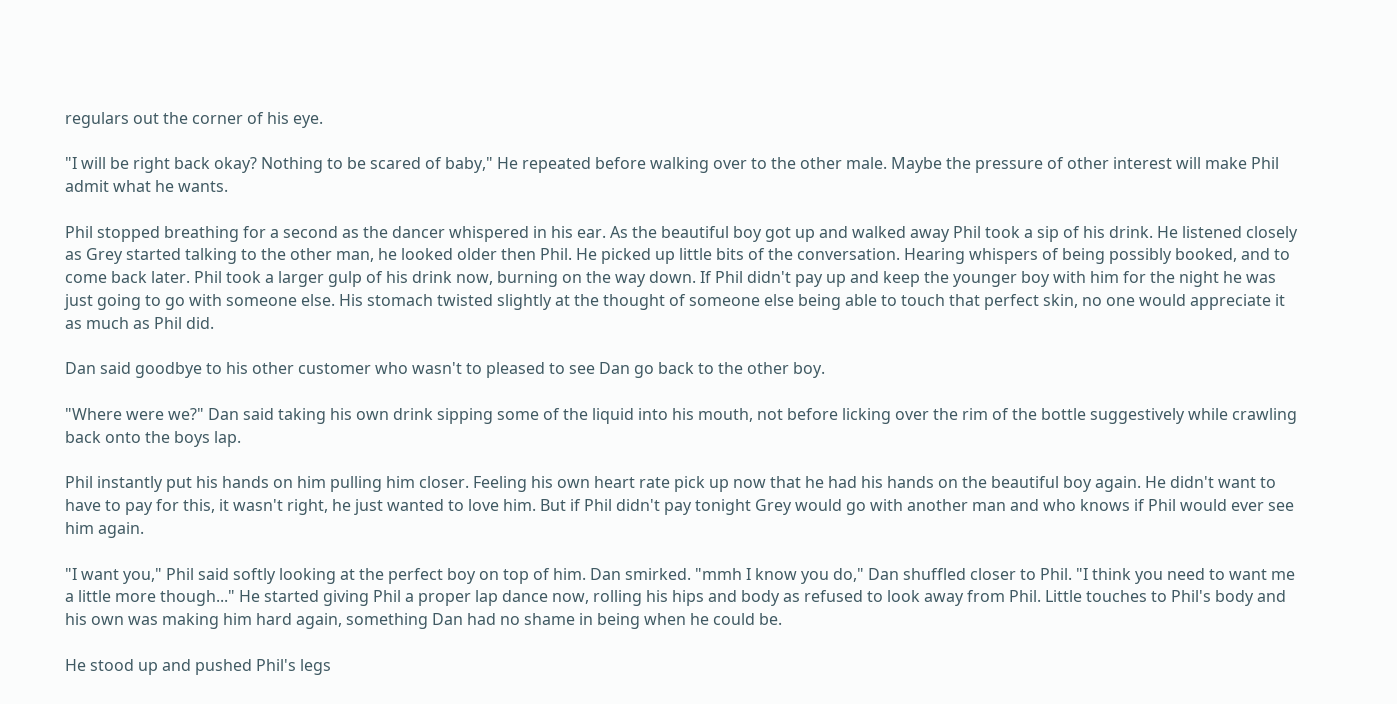regulars out the corner of his eye.

"I will be right back okay? Nothing to be scared of baby," He repeated before walking over to the other male. Maybe the pressure of other interest will make Phil admit what he wants.

Phil stopped breathing for a second as the dancer whispered in his ear. As the beautiful boy got up and walked away Phil took a sip of his drink. He listened closely as Grey started talking to the other man, he looked older then Phil. He picked up little bits of the conversation. Hearing whispers of being possibly booked, and to come back later. Phil took a larger gulp of his drink now, burning on the way down. If Phil didn't pay up and keep the younger boy with him for the night he was just going to go with someone else. His stomach twisted slightly at the thought of someone else being able to touch that perfect skin, no one would appreciate it as much as Phil did.

Dan said goodbye to his other customer who wasn't to pleased to see Dan go back to the other boy.

"Where were we?" Dan said taking his own drink sipping some of the liquid into his mouth, not before licking over the rim of the bottle suggestively while crawling back onto the boys lap.

Phil instantly put his hands on him pulling him closer. Feeling his own heart rate pick up now that he had his hands on the beautiful boy again. He didn't want to have to pay for this, it wasn't right, he just wanted to love him. But if Phil didn't pay tonight Grey would go with another man and who knows if Phil would ever see him again.

"I want you," Phil said softly looking at the perfect boy on top of him. Dan smirked. "mmh I know you do," Dan shuffled closer to Phil. "I think you need to want me a little more though..." He started giving Phil a proper lap dance now, rolling his hips and body as refused to look away from Phil. Little touches to Phil's body and his own was making him hard again, something Dan had no shame in being when he could be.

He stood up and pushed Phil's legs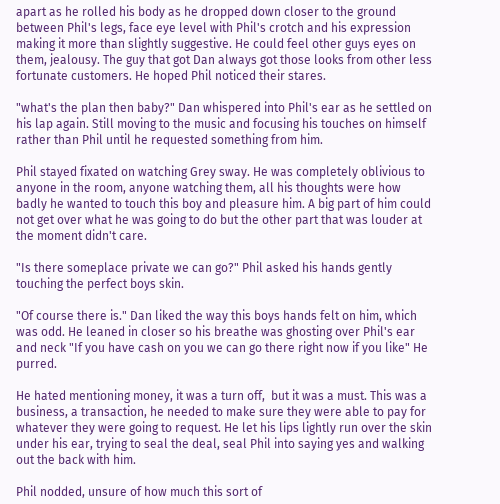apart as he rolled his body as he dropped down closer to the ground between Phil's legs, face eye level with Phil's crotch and his expression making it more than slightly suggestive. He could feel other guys eyes on them, jealousy. The guy that got Dan always got those looks from other less fortunate customers. He hoped Phil noticed their stares.

"what's the plan then baby?" Dan whispered into Phil's ear as he settled on his lap again. Still moving to the music and focusing his touches on himself rather than Phil until he requested something from him.

Phil stayed fixated on watching Grey sway. He was completely oblivious to anyone in the room, anyone watching them, all his thoughts were how badly he wanted to touch this boy and pleasure him. A big part of him could not get over what he was going to do but the other part that was louder at the moment didn't care.

"Is there someplace private we can go?" Phil asked his hands gently touching the perfect boys skin.

"Of course there is." Dan liked the way this boys hands felt on him, which was odd. He leaned in closer so his breathe was ghosting over Phil's ear and neck "If you have cash on you we can go there right now if you like" He purred.

He hated mentioning money, it was a turn off,  but it was a must. This was a business, a transaction, he needed to make sure they were able to pay for whatever they were going to request. He let his lips lightly run over the skin under his ear, trying to seal the deal, seal Phil into saying yes and walking out the back with him.

Phil nodded, unsure of how much this sort of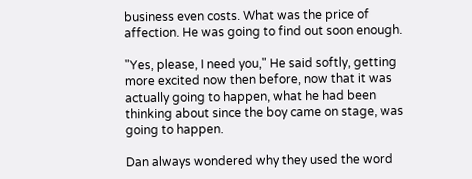business even costs. What was the price of affection. He was going to find out soon enough.

"Yes, please, I need you," He said softly, getting more excited now then before, now that it was actually going to happen, what he had been thinking about since the boy came on stage, was going to happen.

Dan always wondered why they used the word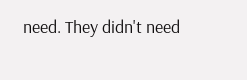need. They didn't need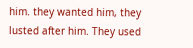him. they wanted him, they lusted after him. They used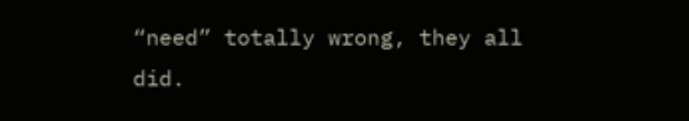“need” totally wrong, they all did.